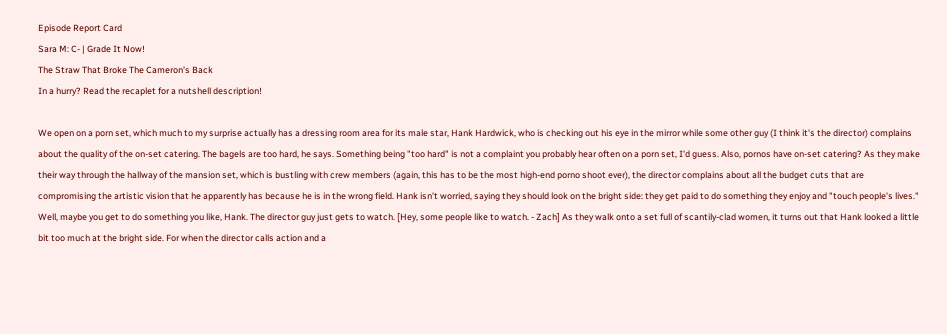Episode Report Card
Sara M: C- | Grade It Now!
The Straw That Broke The Cameron's Back
In a hurry? Read the recaplet for a nutshell description!

We open on a porn set, which much to my surprise actually has a dressing room area for its male star, Hank Hardwick, who is checking out his eye in the mirror while some other guy (I think it's the director) complains about the quality of the on-set catering. The bagels are too hard, he says. Something being "too hard" is not a complaint you probably hear often on a porn set, I'd guess. Also, pornos have on-set catering? As they make their way through the hallway of the mansion set, which is bustling with crew members (again, this has to be the most high-end porno shoot ever), the director complains about all the budget cuts that are compromising the artistic vision that he apparently has because he is in the wrong field. Hank isn't worried, saying they should look on the bright side: they get paid to do something they enjoy and "touch people's lives." Well, maybe you get to do something you like, Hank. The director guy just gets to watch. [Hey, some people like to watch. - Zach] As they walk onto a set full of scantily-clad women, it turns out that Hank looked a little bit too much at the bright side. For when the director calls action and a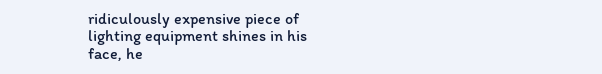ridiculously expensive piece of lighting equipment shines in his face, he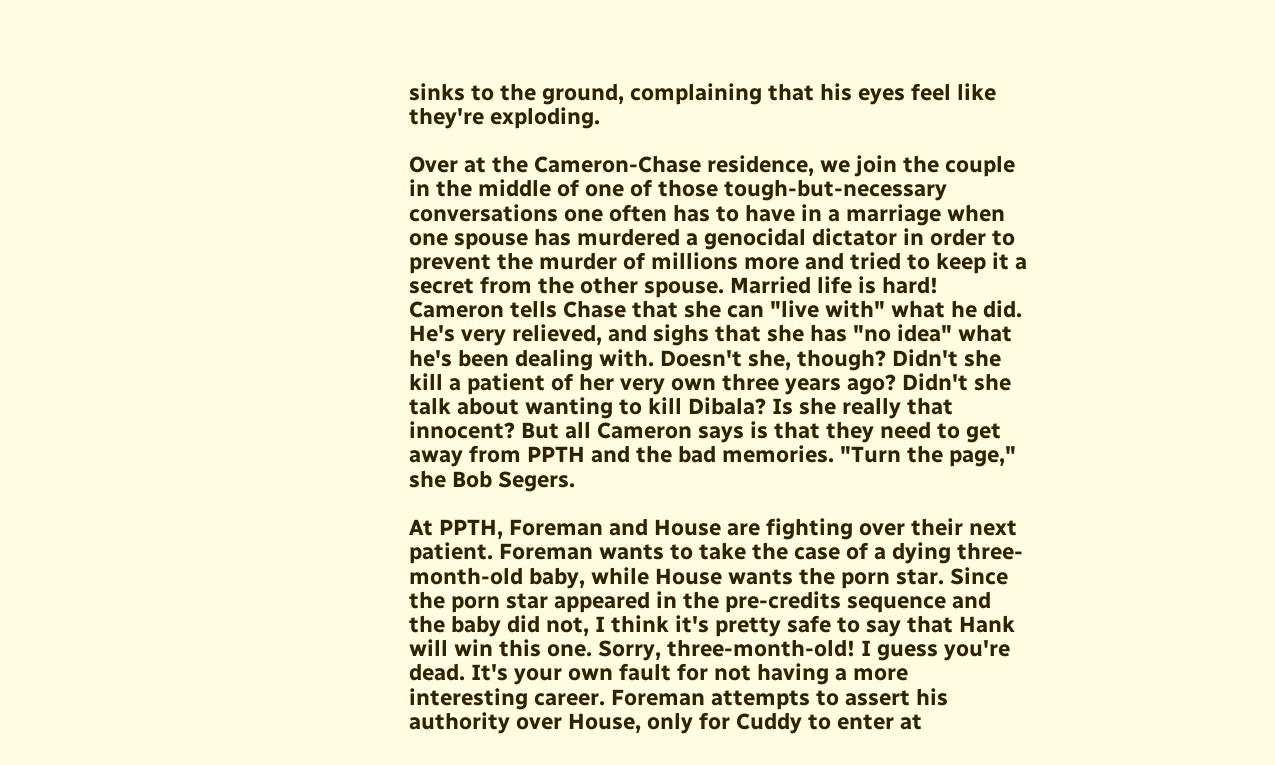sinks to the ground, complaining that his eyes feel like they're exploding.

Over at the Cameron-Chase residence, we join the couple in the middle of one of those tough-but-necessary conversations one often has to have in a marriage when one spouse has murdered a genocidal dictator in order to prevent the murder of millions more and tried to keep it a secret from the other spouse. Married life is hard! Cameron tells Chase that she can "live with" what he did. He's very relieved, and sighs that she has "no idea" what he's been dealing with. Doesn't she, though? Didn't she kill a patient of her very own three years ago? Didn't she talk about wanting to kill Dibala? Is she really that innocent? But all Cameron says is that they need to get away from PPTH and the bad memories. "Turn the page," she Bob Segers.

At PPTH, Foreman and House are fighting over their next patient. Foreman wants to take the case of a dying three-month-old baby, while House wants the porn star. Since the porn star appeared in the pre-credits sequence and the baby did not, I think it's pretty safe to say that Hank will win this one. Sorry, three-month-old! I guess you're dead. It's your own fault for not having a more interesting career. Foreman attempts to assert his authority over House, only for Cuddy to enter at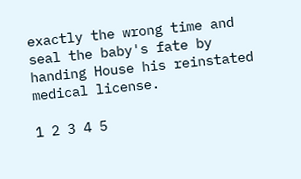exactly the wrong time and seal the baby's fate by handing House his reinstated medical license.

1 2 3 4 5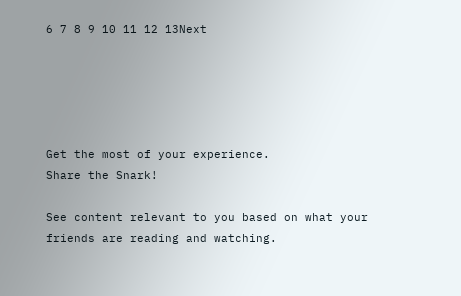6 7 8 9 10 11 12 13Next





Get the most of your experience.
Share the Snark!

See content relevant to you based on what your friends are reading and watching.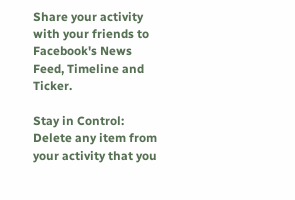Share your activity with your friends to Facebook's News Feed, Timeline and Ticker.

Stay in Control: Delete any item from your activity that you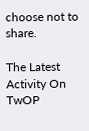choose not to share.

The Latest Activity On TwOP